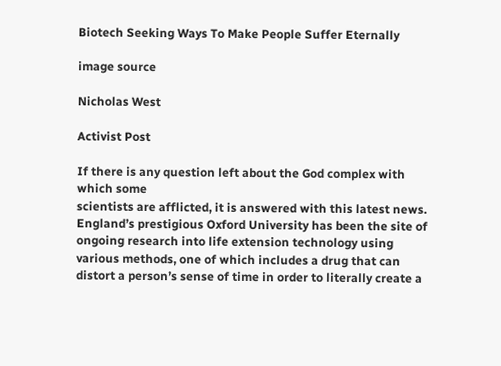Biotech Seeking Ways To Make People Suffer Eternally

image source

Nicholas West

Activist Post

If there is any question left about the God complex with which some
scientists are afflicted, it is answered with this latest news.
England’s prestigious Oxford University has been the site of ongoing research into life extension technology using various methods, one of which includes a drug that can distort a person’s sense of time in order to literally create a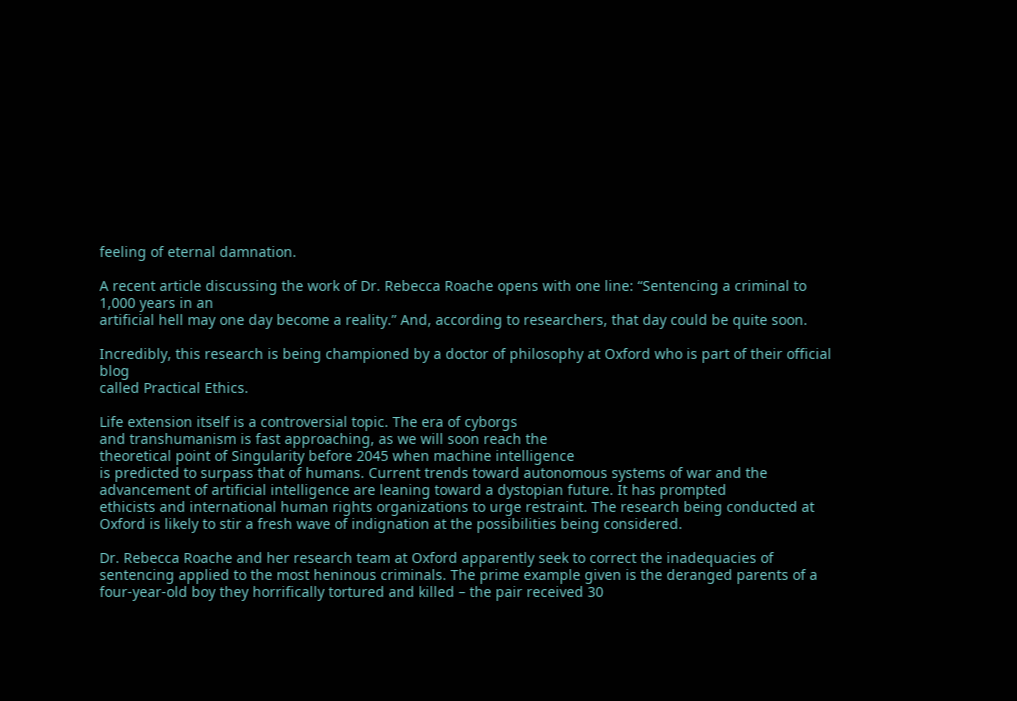feeling of eternal damnation.

A recent article discussing the work of Dr. Rebecca Roache opens with one line: “Sentencing a criminal to 1,000 years in an
artificial hell may one day become a reality.” And, according to researchers, that day could be quite soon.

Incredibly, this research is being championed by a doctor of philosophy at Oxford who is part of their official blog
called Practical Ethics.

Life extension itself is a controversial topic. The era of cyborgs
and transhumanism is fast approaching, as we will soon reach the
theoretical point of Singularity before 2045 when machine intelligence
is predicted to surpass that of humans. Current trends toward autonomous systems of war and the advancement of artificial intelligence are leaning toward a dystopian future. It has prompted
ethicists and international human rights organizations to urge restraint. The research being conducted at Oxford is likely to stir a fresh wave of indignation at the possibilities being considered.

Dr. Rebecca Roache and her research team at Oxford apparently seek to correct the inadequacies of sentencing applied to the most heninous criminals. The prime example given is the deranged parents of a four-year-old boy they horrifically tortured and killed – the pair received 30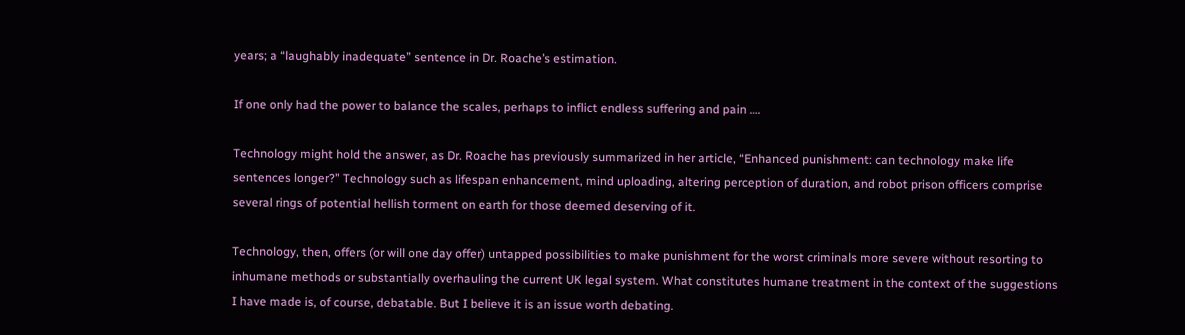years; a “laughably inadequate” sentence in Dr. Roache’s estimation.

If one only had the power to balance the scales, perhaps to inflict endless suffering and pain ….

Technology might hold the answer, as Dr. Roache has previously summarized in her article, “Enhanced punishment: can technology make life sentences longer?” Technology such as lifespan enhancement, mind uploading, altering perception of duration, and robot prison officers comprise several rings of potential hellish torment on earth for those deemed deserving of it.

Technology, then, offers (or will one day offer) untapped possibilities to make punishment for the worst criminals more severe without resorting to inhumane methods or substantially overhauling the current UK legal system. What constitutes humane treatment in the context of the suggestions I have made is, of course, debatable. But I believe it is an issue worth debating.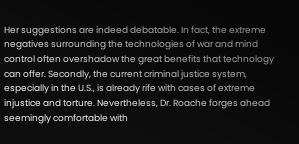Her suggestions are indeed debatable. In fact, the extreme negatives surrounding the technologies of war and mind control often overshadow the great benefits that technology can offer. Secondly, the current criminal justice system, especially in the U.S., is already rife with cases of extreme injustice and torture. Nevertheless, Dr. Roache forges ahead seemingly comfortable with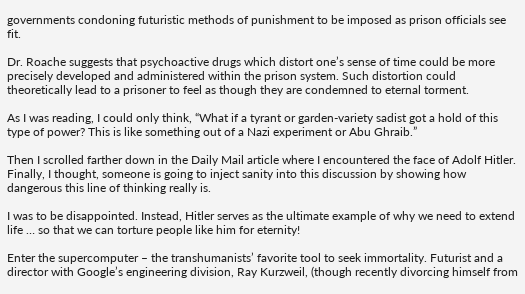governments condoning futuristic methods of punishment to be imposed as prison officials see fit.

Dr. Roache suggests that psychoactive drugs which distort one’s sense of time could be more precisely developed and administered within the prison system. Such distortion could theoretically lead to a prisoner to feel as though they are condemned to eternal torment.

As I was reading, I could only think, “What if a tyrant or garden-variety sadist got a hold of this type of power? This is like something out of a Nazi experiment or Abu Ghraib.”

Then I scrolled farther down in the Daily Mail article where I encountered the face of Adolf Hitler. Finally, I thought, someone is going to inject sanity into this discussion by showing how dangerous this line of thinking really is.

I was to be disappointed. Instead, Hitler serves as the ultimate example of why we need to extend life … so that we can torture people like him for eternity!

Enter the supercomputer – the transhumanists’ favorite tool to seek immortality. Futurist and a director with Google’s engineering division, Ray Kurzweil, (though recently divorcing himself from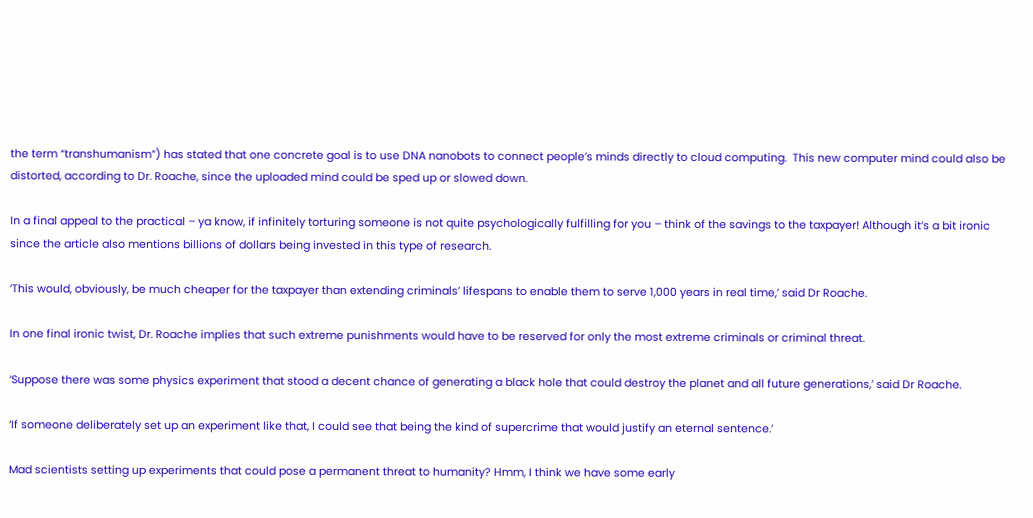the term “transhumanism”) has stated that one concrete goal is to use DNA nanobots to connect people’s minds directly to cloud computing.  This new computer mind could also be distorted, according to Dr. Roache, since the uploaded mind could be sped up or slowed down.

In a final appeal to the practical – ya know, if infinitely torturing someone is not quite psychologically fulfilling for you – think of the savings to the taxpayer! Although it’s a bit ironic since the article also mentions billions of dollars being invested in this type of research.

‘This would, obviously, be much cheaper for the taxpayer than extending criminals’ lifespans to enable them to serve 1,000 years in real time,’ said Dr Roache.

In one final ironic twist, Dr. Roache implies that such extreme punishments would have to be reserved for only the most extreme criminals or criminal threat.

‘Suppose there was some physics experiment that stood a decent chance of generating a black hole that could destroy the planet and all future generations,’ said Dr Roache.

‘If someone deliberately set up an experiment like that, I could see that being the kind of supercrime that would justify an eternal sentence.’

Mad scientists setting up experiments that could pose a permanent threat to humanity? Hmm, I think we have some early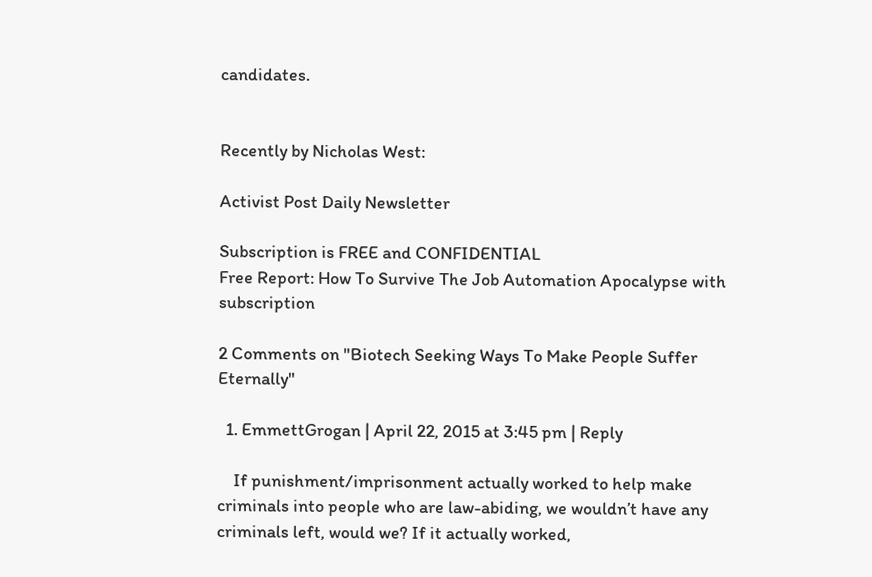candidates.


Recently by Nicholas West:

Activist Post Daily Newsletter

Subscription is FREE and CONFIDENTIAL
Free Report: How To Survive The Job Automation Apocalypse with subscription

2 Comments on "Biotech Seeking Ways To Make People Suffer Eternally"

  1. EmmettGrogan | April 22, 2015 at 3:45 pm | Reply

    If punishment/imprisonment actually worked to help make criminals into people who are law-abiding, we wouldn’t have any criminals left, would we? If it actually worked,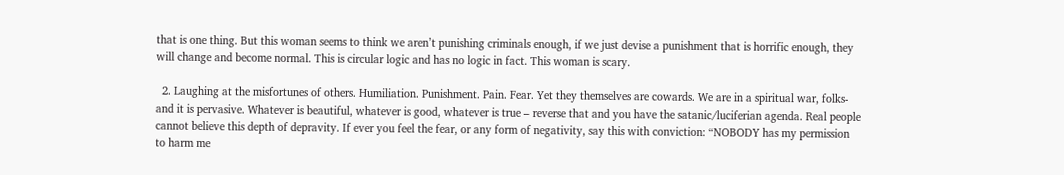that is one thing. But this woman seems to think we aren’t punishing criminals enough, if we just devise a punishment that is horrific enough, they will change and become normal. This is circular logic and has no logic in fact. This woman is scary.

  2. Laughing at the misfortunes of others. Humiliation. Punishment. Pain. Fear. Yet they themselves are cowards. We are in a spiritual war, folks- and it is pervasive. Whatever is beautiful, whatever is good, whatever is true – reverse that and you have the satanic/luciferian agenda. Real people cannot believe this depth of depravity. If ever you feel the fear, or any form of negativity, say this with conviction: “NOBODY has my permission to harm me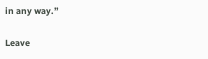in any way.”

Leave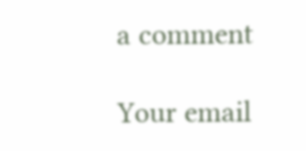a comment

Your email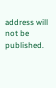address will not be published.